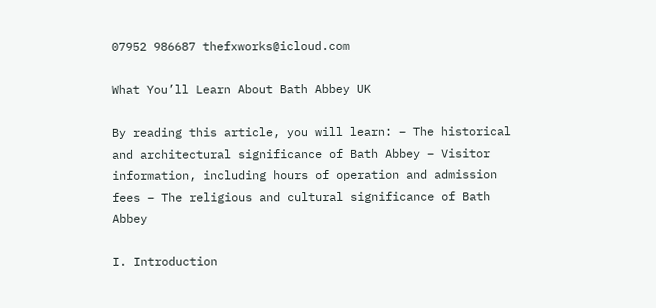07952 986687 thefxworks@icloud.com

What You’ll Learn About Bath Abbey UK

By reading this article, you will learn: – The historical and architectural significance of Bath Abbey – Visitor information, including hours of operation and admission fees – The religious and cultural significance of Bath Abbey

I. Introduction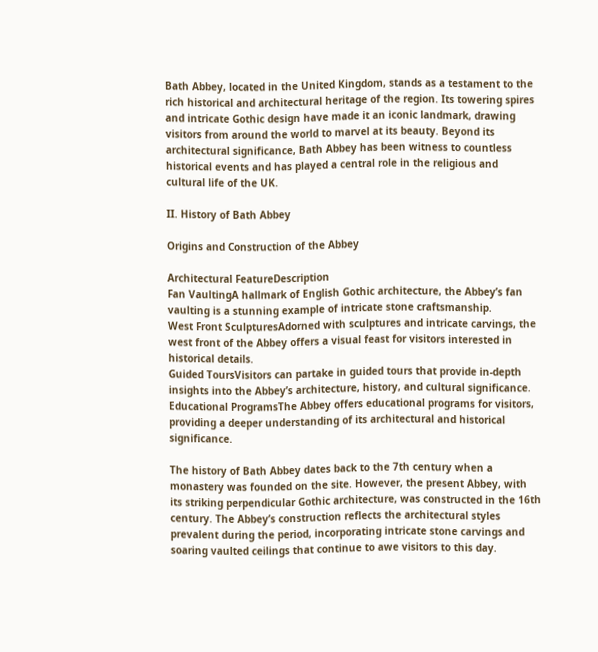Bath Abbey, located in the United Kingdom, stands as a testament to the rich historical and architectural heritage of the region. Its towering spires and intricate Gothic design have made it an iconic landmark, drawing visitors from around the world to marvel at its beauty. Beyond its architectural significance, Bath Abbey has been witness to countless historical events and has played a central role in the religious and cultural life of the UK.

II. History of Bath Abbey

Origins and Construction of the Abbey

Architectural FeatureDescription
Fan VaultingA hallmark of English Gothic architecture, the Abbey’s fan vaulting is a stunning example of intricate stone craftsmanship.
West Front SculpturesAdorned with sculptures and intricate carvings, the west front of the Abbey offers a visual feast for visitors interested in historical details.
Guided ToursVisitors can partake in guided tours that provide in-depth insights into the Abbey’s architecture, history, and cultural significance.
Educational ProgramsThe Abbey offers educational programs for visitors, providing a deeper understanding of its architectural and historical significance.

The history of Bath Abbey dates back to the 7th century when a monastery was founded on the site. However, the present Abbey, with its striking perpendicular Gothic architecture, was constructed in the 16th century. The Abbey’s construction reflects the architectural styles prevalent during the period, incorporating intricate stone carvings and soaring vaulted ceilings that continue to awe visitors to this day.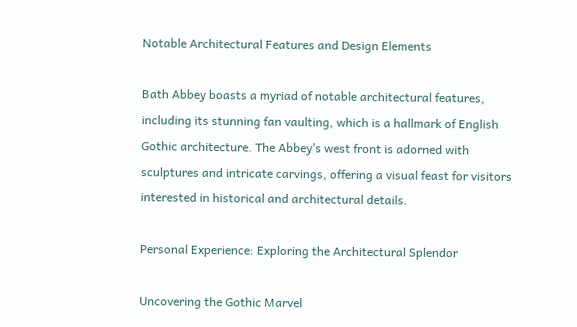Notable Architectural Features and Design Elements

Bath Abbey boasts a myriad of notable architectural features, including its stunning fan vaulting, which is a hallmark of English Gothic architecture. The Abbey’s west front is adorned with sculptures and intricate carvings, offering a visual feast for visitors interested in historical and architectural details.

Personal Experience: Exploring the Architectural Splendor

Uncovering the Gothic Marvel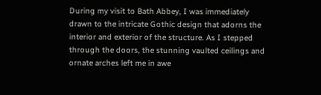During my visit to Bath Abbey, I was immediately drawn to the intricate Gothic design that adorns the interior and exterior of the structure. As I stepped through the doors, the stunning vaulted ceilings and ornate arches left me in awe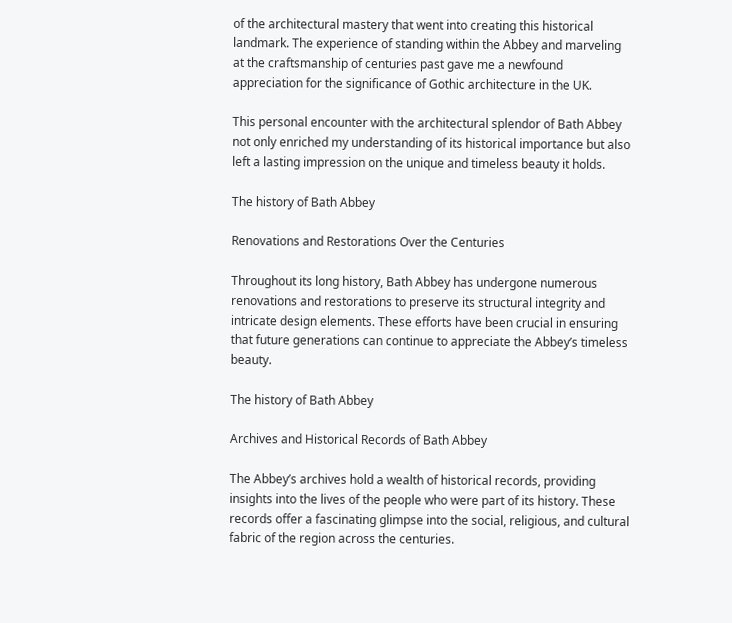of the architectural mastery that went into creating this historical landmark. The experience of standing within the Abbey and marveling at the craftsmanship of centuries past gave me a newfound appreciation for the significance of Gothic architecture in the UK.

This personal encounter with the architectural splendor of Bath Abbey not only enriched my understanding of its historical importance but also left a lasting impression on the unique and timeless beauty it holds.

The history of Bath Abbey

Renovations and Restorations Over the Centuries

Throughout its long history, Bath Abbey has undergone numerous renovations and restorations to preserve its structural integrity and intricate design elements. These efforts have been crucial in ensuring that future generations can continue to appreciate the Abbey’s timeless beauty.

The history of Bath Abbey

Archives and Historical Records of Bath Abbey

The Abbey’s archives hold a wealth of historical records, providing insights into the lives of the people who were part of its history. These records offer a fascinating glimpse into the social, religious, and cultural fabric of the region across the centuries.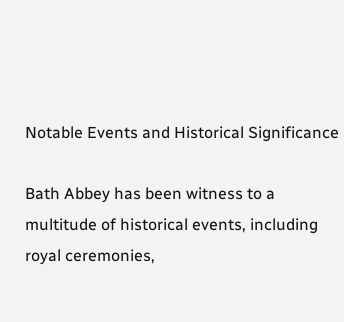Notable Events and Historical Significance

Bath Abbey has been witness to a multitude of historical events, including royal ceremonies,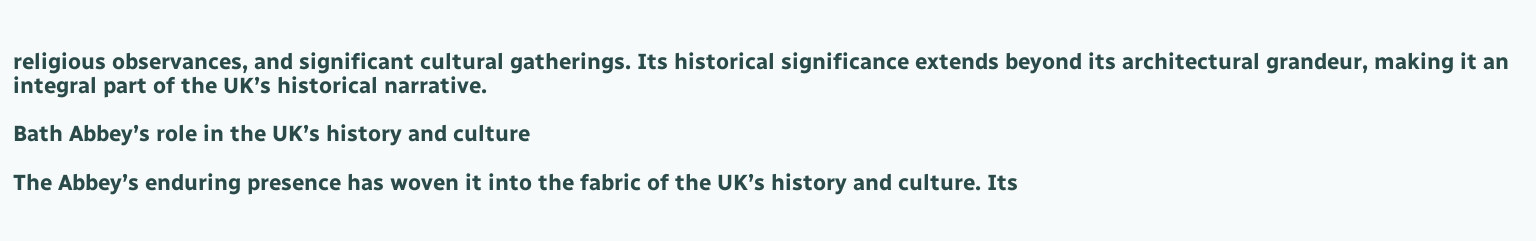religious observances, and significant cultural gatherings. Its historical significance extends beyond its architectural grandeur, making it an integral part of the UK’s historical narrative.

Bath Abbey’s role in the UK’s history and culture

The Abbey’s enduring presence has woven it into the fabric of the UK’s history and culture. Its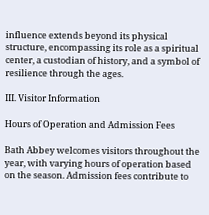influence extends beyond its physical structure, encompassing its role as a spiritual center, a custodian of history, and a symbol of resilience through the ages.

III. Visitor Information

Hours of Operation and Admission Fees

Bath Abbey welcomes visitors throughout the year, with varying hours of operation based on the season. Admission fees contribute to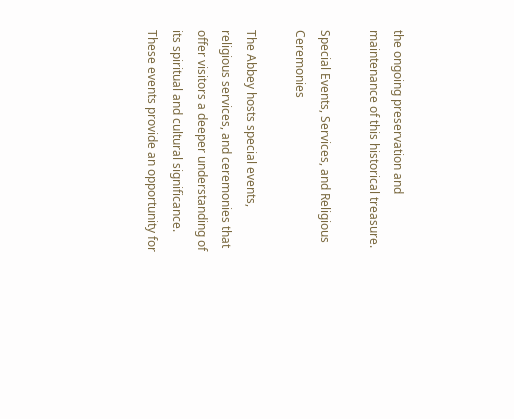the ongoing preservation and maintenance of this historical treasure.

Special Events, Services, and Religious Ceremonies

The Abbey hosts special events, religious services, and ceremonies that offer visitors a deeper understanding of its spiritual and cultural significance. These events provide an opportunity for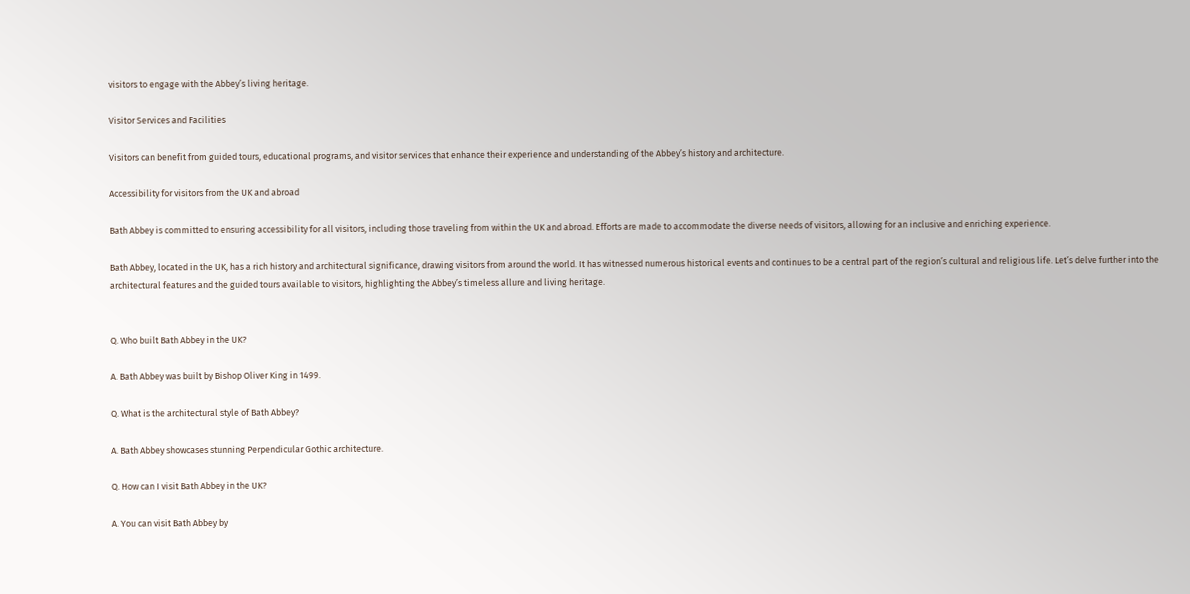visitors to engage with the Abbey’s living heritage.

Visitor Services and Facilities

Visitors can benefit from guided tours, educational programs, and visitor services that enhance their experience and understanding of the Abbey’s history and architecture.

Accessibility for visitors from the UK and abroad

Bath Abbey is committed to ensuring accessibility for all visitors, including those traveling from within the UK and abroad. Efforts are made to accommodate the diverse needs of visitors, allowing for an inclusive and enriching experience.

Bath Abbey, located in the UK, has a rich history and architectural significance, drawing visitors from around the world. It has witnessed numerous historical events and continues to be a central part of the region’s cultural and religious life. Let’s delve further into the architectural features and the guided tours available to visitors, highlighting the Abbey’s timeless allure and living heritage.


Q. Who built Bath Abbey in the UK?

A. Bath Abbey was built by Bishop Oliver King in 1499.

Q. What is the architectural style of Bath Abbey?

A. Bath Abbey showcases stunning Perpendicular Gothic architecture.

Q. How can I visit Bath Abbey in the UK?

A. You can visit Bath Abbey by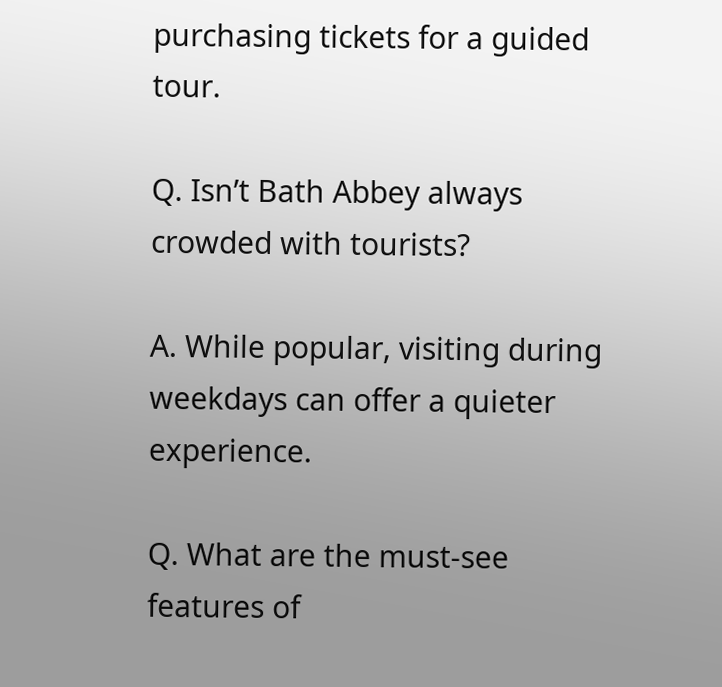purchasing tickets for a guided tour.

Q. Isn’t Bath Abbey always crowded with tourists?

A. While popular, visiting during weekdays can offer a quieter experience.

Q. What are the must-see features of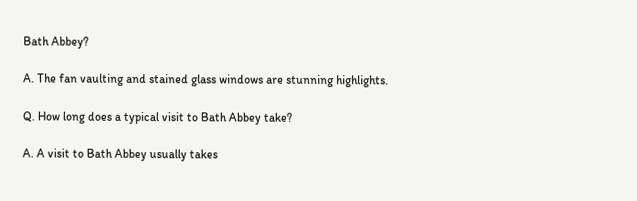Bath Abbey?

A. The fan vaulting and stained glass windows are stunning highlights.

Q. How long does a typical visit to Bath Abbey take?

A. A visit to Bath Abbey usually takes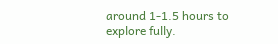around 1-1.5 hours to explore fully.